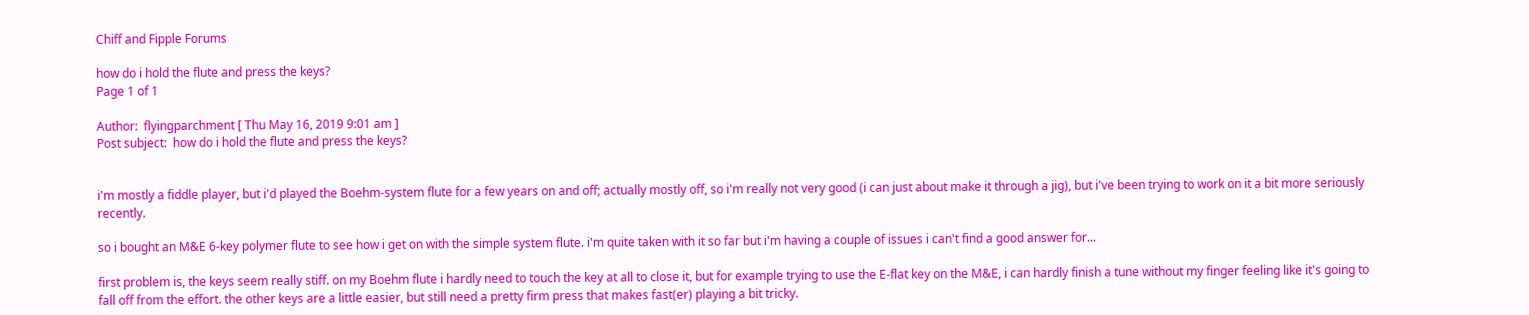Chiff and Fipple Forums

how do i hold the flute and press the keys?
Page 1 of 1

Author:  flyingparchment [ Thu May 16, 2019 9:01 am ]
Post subject:  how do i hold the flute and press the keys?


i'm mostly a fiddle player, but i'd played the Boehm-system flute for a few years on and off; actually mostly off, so i'm really not very good (i can just about make it through a jig), but i've been trying to work on it a bit more seriously recently.

so i bought an M&E 6-key polymer flute to see how i get on with the simple system flute. i'm quite taken with it so far but i'm having a couple of issues i can't find a good answer for...

first problem is, the keys seem really stiff. on my Boehm flute i hardly need to touch the key at all to close it, but for example trying to use the E-flat key on the M&E, i can hardly finish a tune without my finger feeling like it's going to fall off from the effort. the other keys are a little easier, but still need a pretty firm press that makes fast(er) playing a bit tricky.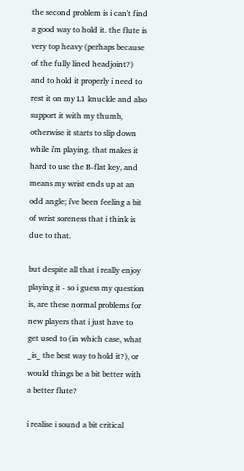the second problem is i can't find a good way to hold it. the flute is very top heavy (perhaps because of the fully lined headjoint?) and to hold it properly i need to rest it on my L1 knuckle and also support it with my thumb, otherwise it starts to slip down while i'm playing. that makes it hard to use the B-flat key, and means my wrist ends up at an odd angle; i've been feeling a bit of wrist soreness that i think is due to that.

but despite all that i really enjoy playing it - so i guess my question is, are these normal problems for new players that i just have to get used to (in which case, what _is_ the best way to hold it?), or would things be a bit better with a better flute?

i realise i sound a bit critical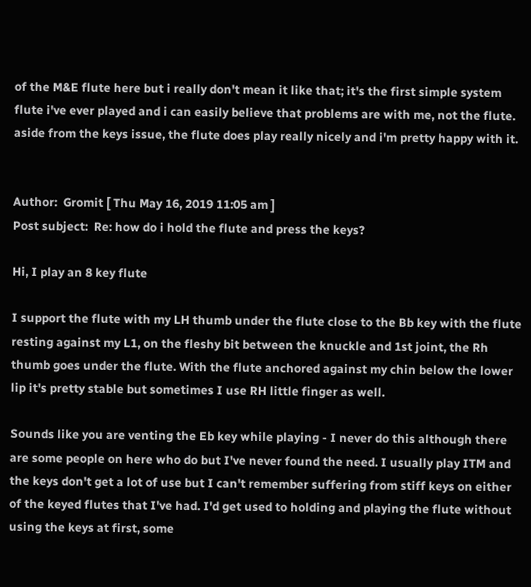of the M&E flute here but i really don't mean it like that; it's the first simple system flute i've ever played and i can easily believe that problems are with me, not the flute. aside from the keys issue, the flute does play really nicely and i'm pretty happy with it.


Author:  Gromit [ Thu May 16, 2019 11:05 am ]
Post subject:  Re: how do i hold the flute and press the keys?

Hi, I play an 8 key flute

I support the flute with my LH thumb under the flute close to the Bb key with the flute resting against my L1, on the fleshy bit between the knuckle and 1st joint, the Rh thumb goes under the flute. With the flute anchored against my chin below the lower lip it's pretty stable but sometimes I use RH little finger as well.

Sounds like you are venting the Eb key while playing - I never do this although there are some people on here who do but I've never found the need. I usually play ITM and the keys don't get a lot of use but I can't remember suffering from stiff keys on either of the keyed flutes that I've had. I'd get used to holding and playing the flute without using the keys at first, some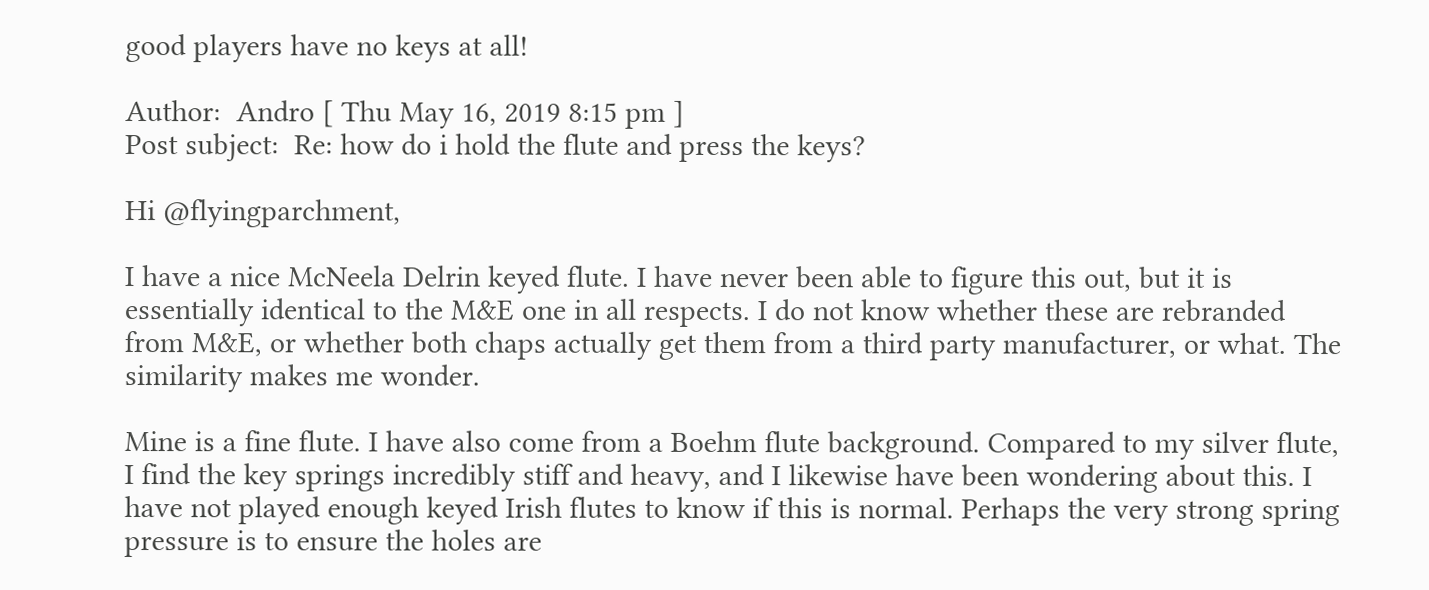good players have no keys at all!

Author:  Andro [ Thu May 16, 2019 8:15 pm ]
Post subject:  Re: how do i hold the flute and press the keys?

Hi @flyingparchment,

I have a nice McNeela Delrin keyed flute. I have never been able to figure this out, but it is essentially identical to the M&E one in all respects. I do not know whether these are rebranded from M&E, or whether both chaps actually get them from a third party manufacturer, or what. The similarity makes me wonder.

Mine is a fine flute. I have also come from a Boehm flute background. Compared to my silver flute, I find the key springs incredibly stiff and heavy, and I likewise have been wondering about this. I have not played enough keyed Irish flutes to know if this is normal. Perhaps the very strong spring pressure is to ensure the holes are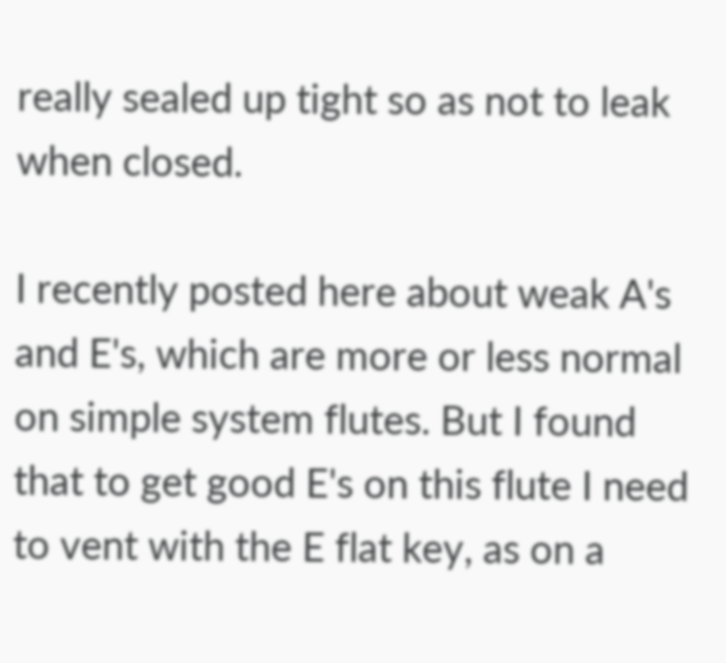really sealed up tight so as not to leak when closed.

I recently posted here about weak A's and E's, which are more or less normal on simple system flutes. But I found that to get good E's on this flute I need to vent with the E flat key, as on a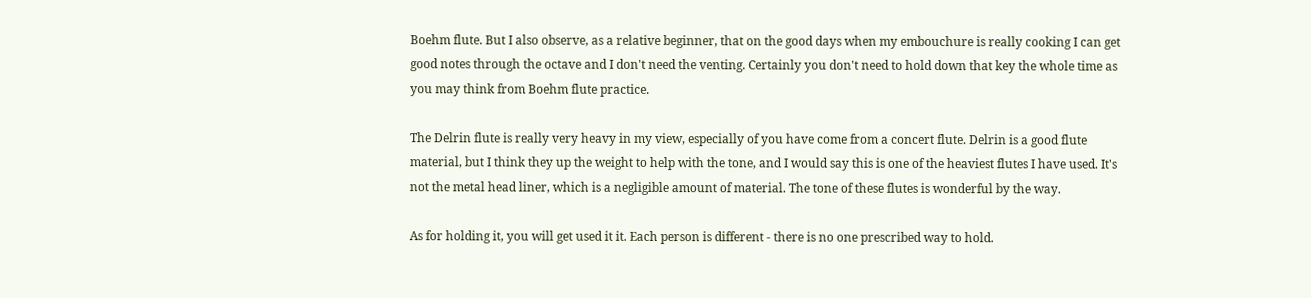Boehm flute. But I also observe, as a relative beginner, that on the good days when my embouchure is really cooking I can get good notes through the octave and I don't need the venting. Certainly you don't need to hold down that key the whole time as you may think from Boehm flute practice.

The Delrin flute is really very heavy in my view, especially of you have come from a concert flute. Delrin is a good flute material, but I think they up the weight to help with the tone, and I would say this is one of the heaviest flutes I have used. It's not the metal head liner, which is a negligible amount of material. The tone of these flutes is wonderful by the way.

As for holding it, you will get used it it. Each person is different - there is no one prescribed way to hold.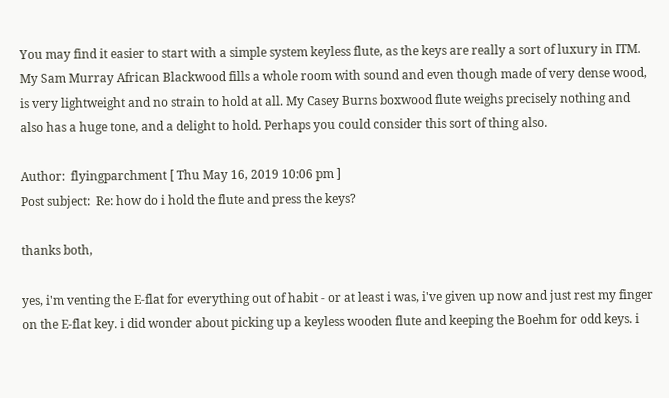You may find it easier to start with a simple system keyless flute, as the keys are really a sort of luxury in ITM. My Sam Murray African Blackwood fills a whole room with sound and even though made of very dense wood, is very lightweight and no strain to hold at all. My Casey Burns boxwood flute weighs precisely nothing and also has a huge tone, and a delight to hold. Perhaps you could consider this sort of thing also.

Author:  flyingparchment [ Thu May 16, 2019 10:06 pm ]
Post subject:  Re: how do i hold the flute and press the keys?

thanks both,

yes, i'm venting the E-flat for everything out of habit - or at least i was, i've given up now and just rest my finger on the E-flat key. i did wonder about picking up a keyless wooden flute and keeping the Boehm for odd keys. i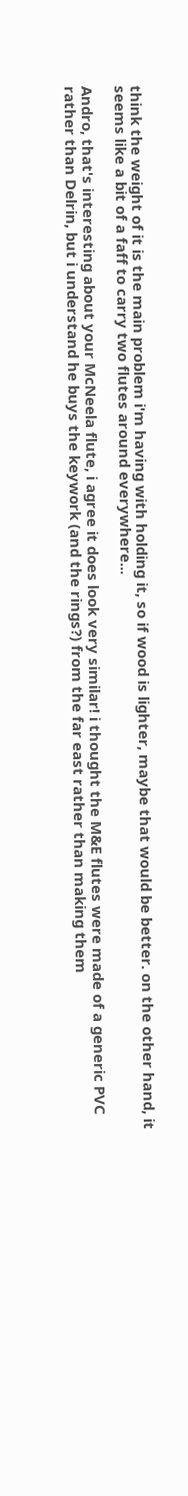think the weight of it is the main problem i'm having with holding it, so if wood is lighter, maybe that would be better. on the other hand, it seems like a bit of a faff to carry two flutes around everywhere...

Andro, that's interesting about your McNeela flute, i agree it does look very similar! i thought the M&E flutes were made of a generic PVC rather than Delrin, but i understand he buys the keywork (and the rings?) from the far east rather than making them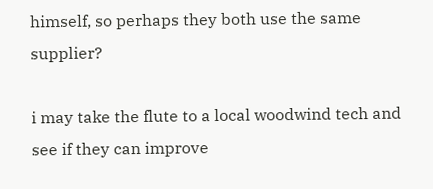himself, so perhaps they both use the same supplier?

i may take the flute to a local woodwind tech and see if they can improve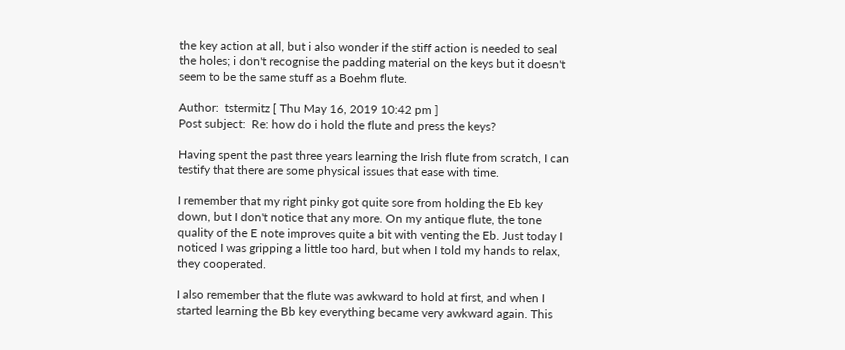the key action at all, but i also wonder if the stiff action is needed to seal the holes; i don't recognise the padding material on the keys but it doesn't seem to be the same stuff as a Boehm flute.

Author:  tstermitz [ Thu May 16, 2019 10:42 pm ]
Post subject:  Re: how do i hold the flute and press the keys?

Having spent the past three years learning the Irish flute from scratch, I can testify that there are some physical issues that ease with time.

I remember that my right pinky got quite sore from holding the Eb key down, but I don't notice that any more. On my antique flute, the tone quality of the E note improves quite a bit with venting the Eb. Just today I noticed I was gripping a little too hard, but when I told my hands to relax, they cooperated.

I also remember that the flute was awkward to hold at first, and when I started learning the Bb key everything became very awkward again. This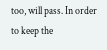too, will pass. In order to keep the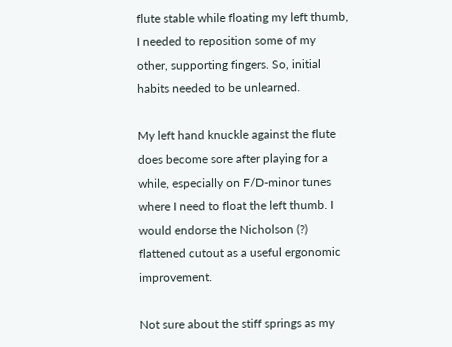flute stable while floating my left thumb, I needed to reposition some of my other, supporting fingers. So, initial habits needed to be unlearned.

My left hand knuckle against the flute does become sore after playing for a while, especially on F/D-minor tunes where I need to float the left thumb. I would endorse the Nicholson (?) flattened cutout as a useful ergonomic improvement.

Not sure about the stiff springs as my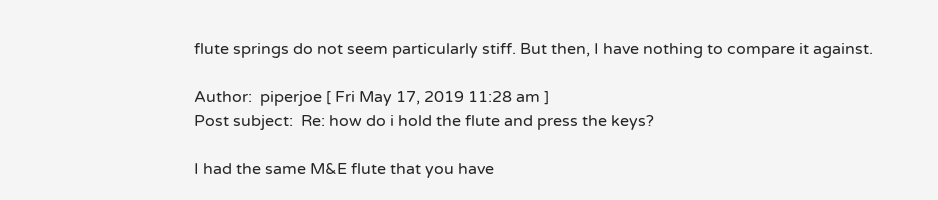flute springs do not seem particularly stiff. But then, I have nothing to compare it against.

Author:  piperjoe [ Fri May 17, 2019 11:28 am ]
Post subject:  Re: how do i hold the flute and press the keys?

I had the same M&E flute that you have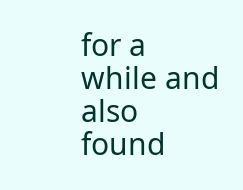for a while and also found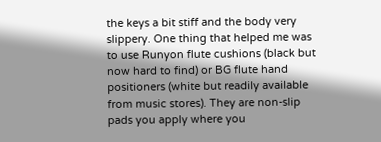the keys a bit stiff and the body very slippery. One thing that helped me was to use Runyon flute cushions (black but now hard to find) or BG flute hand positioners (white but readily available from music stores). They are non-slip pads you apply where you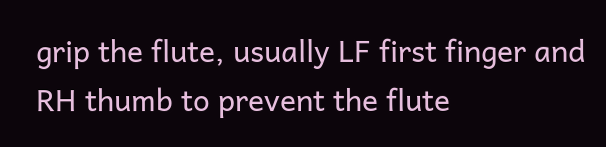grip the flute, usually LF first finger and RH thumb to prevent the flute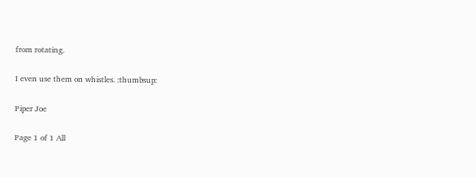from rotating.

I even use them on whistles. :thumbsup:

Piper Joe

Page 1 of 1 All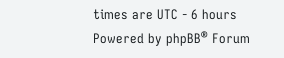times are UTC - 6 hours
Powered by phpBB® Forum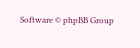Software © phpBB Group